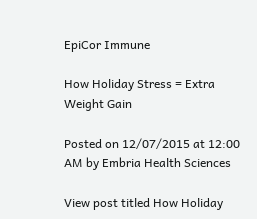EpiCor Immune

How Holiday Stress = Extra Weight Gain

Posted on 12/07/2015 at 12:00 AM by Embria Health Sciences

View post titled How Holiday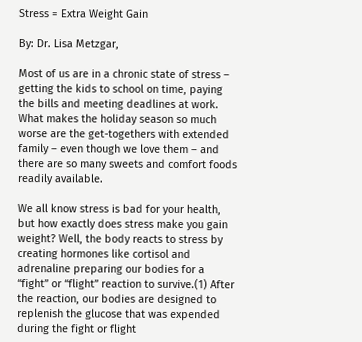Stress = Extra Weight Gain

By: Dr. Lisa Metzgar,

Most of us are in a chronic state of stress – getting the kids to school on time, paying the bills and meeting deadlines at work. What makes the holiday season so much worse are the get-togethers with extended family – even though we love them – and there are so many sweets and comfort foods readily available.

We all know stress is bad for your health, but how exactly does stress make you gain weight? Well, the body reacts to stress by creating hormones like cortisol and adrenaline preparing our bodies for a “fight” or “flight” reaction to survive.(1) After the reaction, our bodies are designed to replenish the glucose that was expended during the fight or flight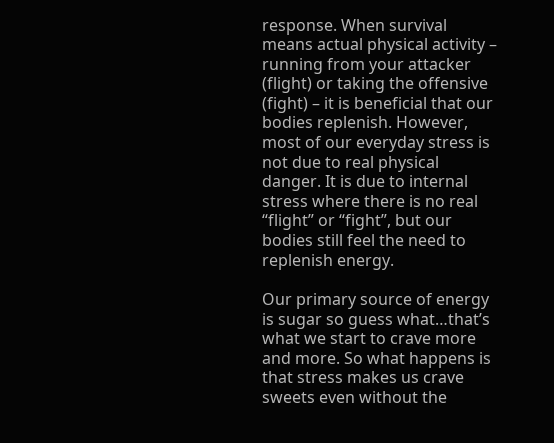response. When survival means actual physical activity – running from your attacker (flight) or taking the offensive (fight) – it is beneficial that our bodies replenish. However, most of our everyday stress is not due to real physical danger. It is due to internal stress where there is no real “flight” or “fight”, but our bodies still feel the need to replenish energy.

Our primary source of energy is sugar so guess what…that’s what we start to crave more and more. So what happens is that stress makes us crave sweets even without the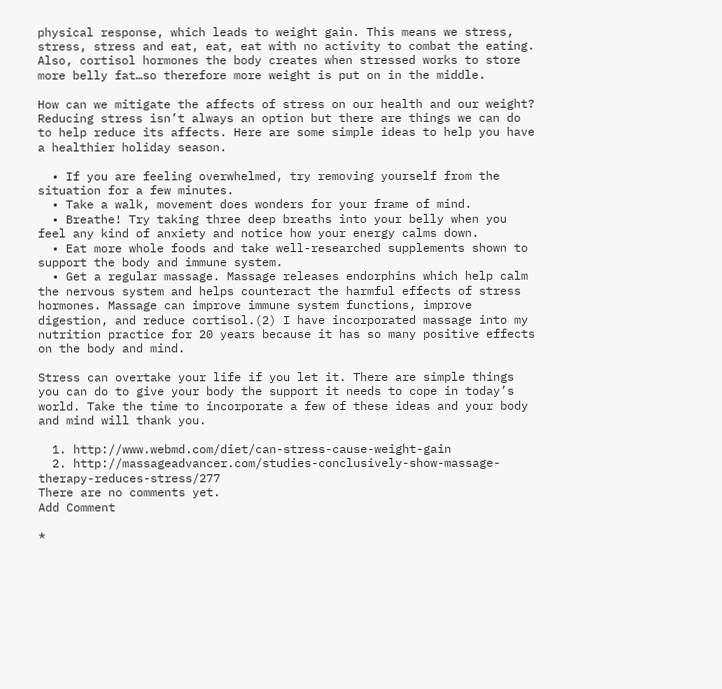physical response, which leads to weight gain. This means we stress, stress, stress and eat, eat, eat with no activity to combat the eating. Also, cortisol hormones the body creates when stressed works to store more belly fat…so therefore more weight is put on in the middle.

How can we mitigate the affects of stress on our health and our weight? Reducing stress isn’t always an option but there are things we can do to help reduce its affects. Here are some simple ideas to help you have a healthier holiday season.

  • If you are feeling overwhelmed, try removing yourself from the situation for a few minutes.
  • Take a walk, movement does wonders for your frame of mind.
  • Breathe! Try taking three deep breaths into your belly when you feel any kind of anxiety and notice how your energy calms down.
  • Eat more whole foods and take well-researched supplements shown to support the body and immune system.
  • Get a regular massage. Massage releases endorphins which help calm the nervous system and helps counteract the harmful effects of stress hormones. Massage can improve immune system functions, improve digestion, and reduce cortisol.(2) I have incorporated massage into my nutrition practice for 20 years because it has so many positive effects on the body and mind.

Stress can overtake your life if you let it. There are simple things you can do to give your body the support it needs to cope in today’s world. Take the time to incorporate a few of these ideas and your body and mind will thank you.

  1. http://www.webmd.com/diet/can-stress-cause-weight-gain
  2. http://massageadvancer.com/studies-conclusively-show-massage-therapy-reduces-stress/277
There are no comments yet.
Add Comment

*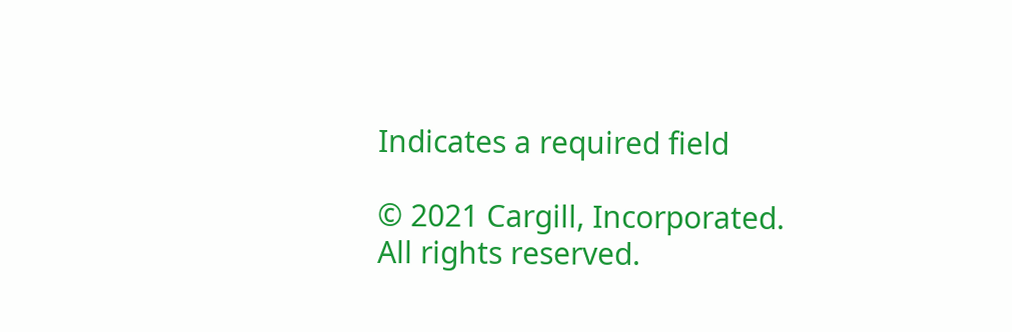Indicates a required field

© 2021 Cargill, Incorporated. All rights reserved.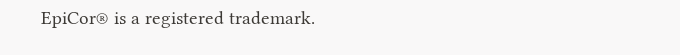EpiCor® is a registered trademark.